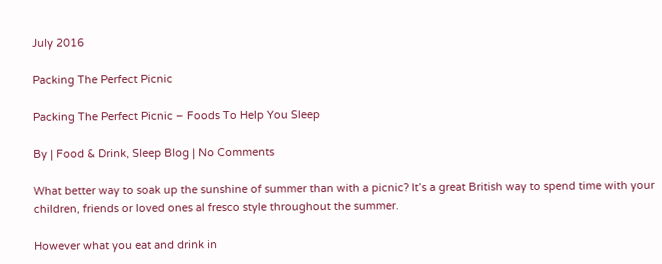July 2016

Packing The Perfect Picnic

Packing The Perfect Picnic – Foods To Help You Sleep

By | Food & Drink, Sleep Blog | No Comments

What better way to soak up the sunshine of summer than with a picnic? It’s a great British way to spend time with your children, friends or loved ones al fresco style throughout the summer.

However what you eat and drink in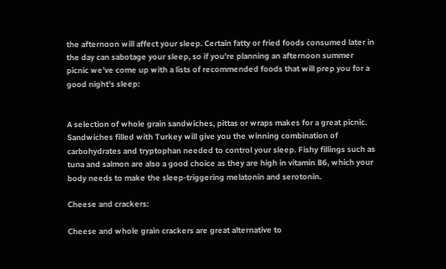the afternoon will affect your sleep. Certain fatty or fried foods consumed later in the day can sabotage your sleep, so if you’re planning an afternoon summer picnic we’ve come up with a lists of recommended foods that will prep you for a good night’s sleep:


A selection of whole grain sandwiches, pittas or wraps makes for a great picnic. Sandwiches filled with Turkey will give you the winning combination of carbohydrates and tryptophan needed to control your sleep. Fishy fillings such as tuna and salmon are also a good choice as they are high in vitamin B6, which your body needs to make the sleep-triggering melatonin and serotonin.

Cheese and crackers:

Cheese and whole grain crackers are great alternative to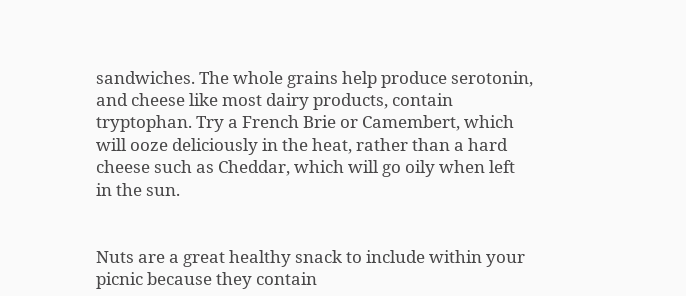sandwiches. The whole grains help produce serotonin, and cheese like most dairy products, contain tryptophan. Try a French Brie or Camembert, which will ooze deliciously in the heat, rather than a hard cheese such as Cheddar, which will go oily when left in the sun.


Nuts are a great healthy snack to include within your picnic because they contain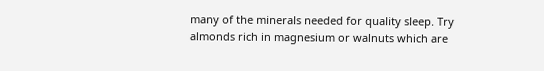many of the minerals needed for quality sleep. Try almonds rich in magnesium or walnuts which are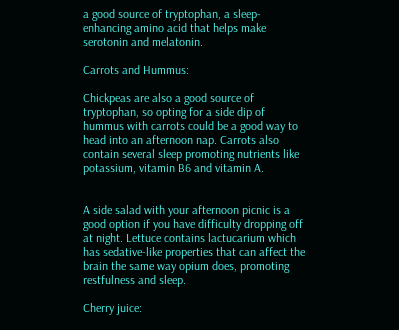a good source of tryptophan, a sleep-enhancing amino acid that helps make serotonin and melatonin.

Carrots and Hummus:

Chickpeas are also a good source of tryptophan, so opting for a side dip of hummus with carrots could be a good way to head into an afternoon nap. Carrots also contain several sleep promoting nutrients like potassium, vitamin B6 and vitamin A.


A side salad with your afternoon picnic is a good option if you have difficulty dropping off at night. Lettuce contains lactucarium which has sedative-like properties that can affect the brain the same way opium does, promoting restfulness and sleep.

Cherry juice: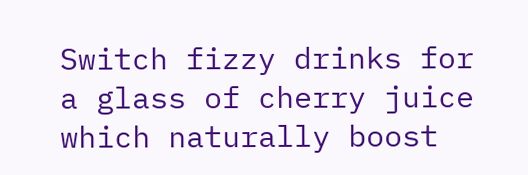Switch fizzy drinks for a glass of cherry juice which naturally boost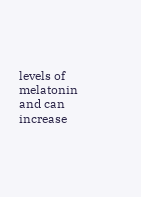levels of melatonin and can increase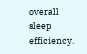overall sleep efficiency.